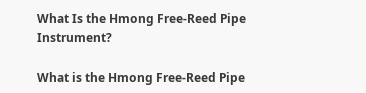What Is the Hmong Free-Reed Pipe Instrument?

What is the Hmong Free-Reed Pipe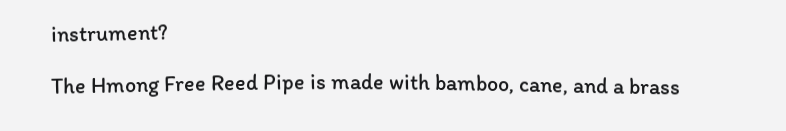instrument?

The Hmong Free Reed Pipe is made with bamboo, cane, and a brass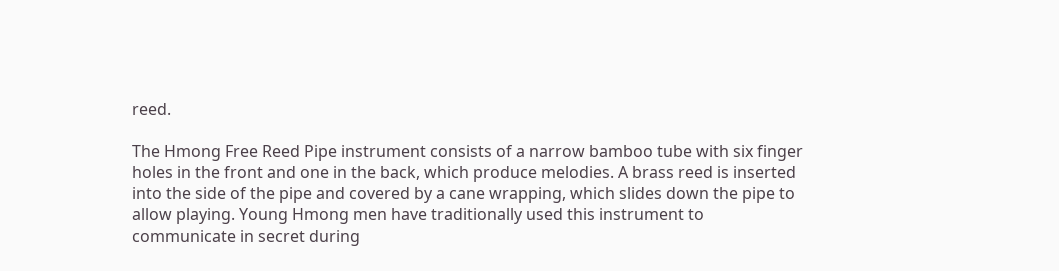reed.

The Hmong Free Reed Pipe instrument consists of a narrow bamboo tube with six finger holes in the front and one in the back, which produce melodies. A brass reed is inserted into the side of the pipe and covered by a cane wrapping, which slides down the pipe to allow playing. Young Hmong men have traditionally used this instrument to communicate in secret during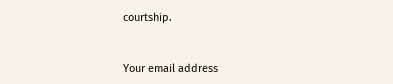courtship.


Your email address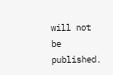will not be published.